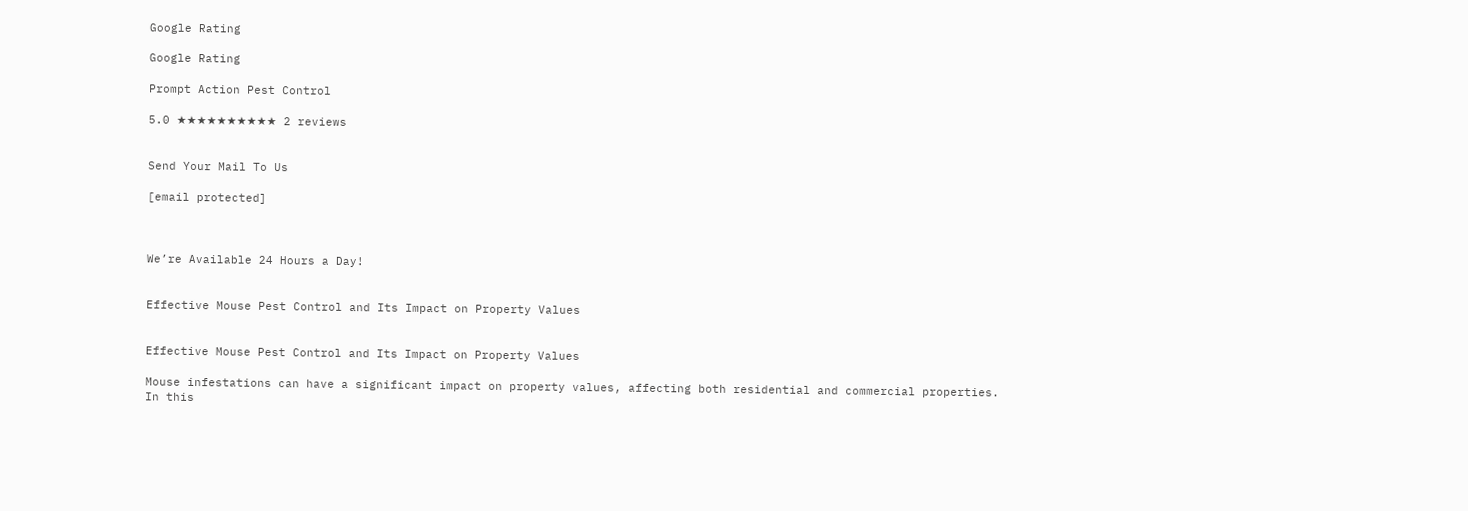Google Rating

Google Rating

Prompt Action Pest Control

5.0 ★★★★★★★★★★ 2 reviews


Send Your Mail To Us

[email protected]



We’re Available 24 Hours a Day!


Effective Mouse Pest Control and Its Impact on Property Values


Effective Mouse Pest Control and Its Impact on Property Values

Mouse infestations can have a significant impact on property values, affecting both residential and commercial properties. In this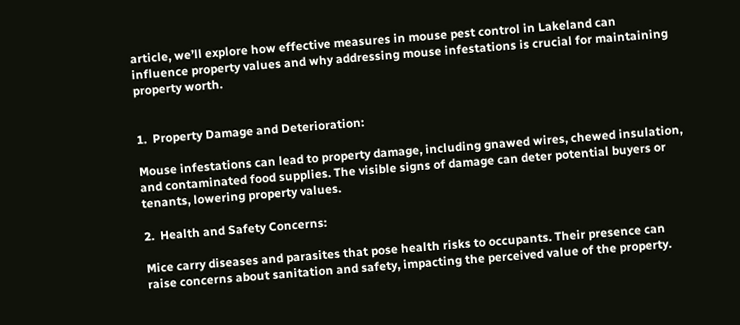article, we’ll explore how effective measures in mouse pest control in Lakeland can influence property values and why addressing mouse infestations is crucial for maintaining property worth.


1.  Property Damage and Deterioration:

Mouse infestations can lead to property damage, including gnawed wires, chewed insulation, and contaminated food supplies. The visible signs of damage can deter potential buyers or tenants, lowering property values.

2.  Health and Safety Concerns:

Mice carry diseases and parasites that pose health risks to occupants. Their presence can raise concerns about sanitation and safety, impacting the perceived value of the property.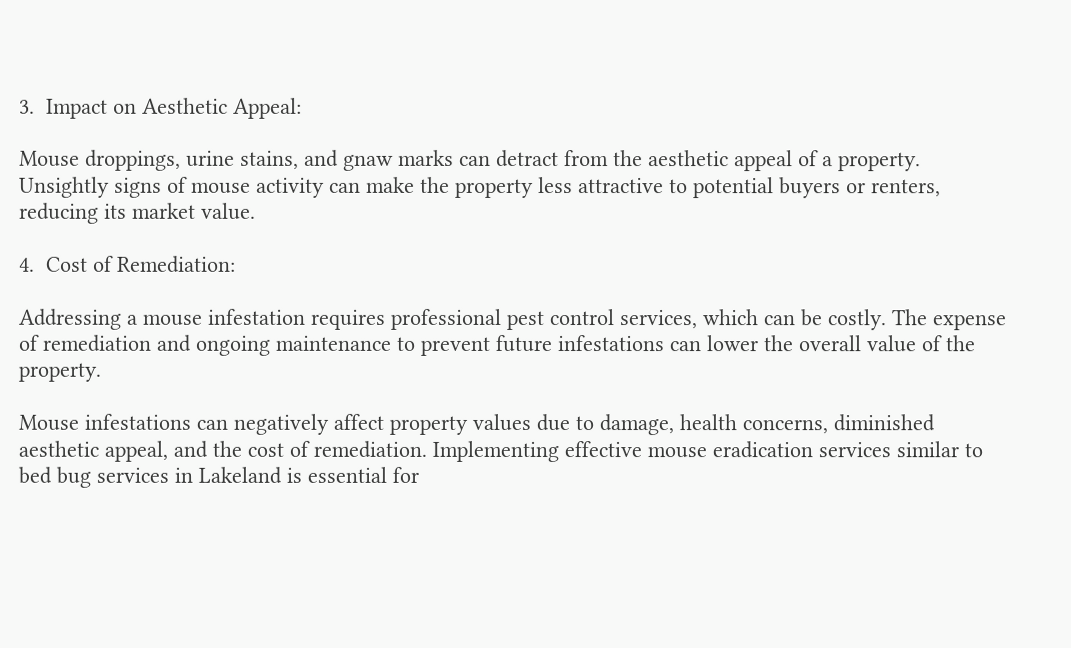3.  Impact on Aesthetic Appeal:

Mouse droppings, urine stains, and gnaw marks can detract from the aesthetic appeal of a property. Unsightly signs of mouse activity can make the property less attractive to potential buyers or renters, reducing its market value.

4.  Cost of Remediation:

Addressing a mouse infestation requires professional pest control services, which can be costly. The expense of remediation and ongoing maintenance to prevent future infestations can lower the overall value of the property.

Mouse infestations can negatively affect property values due to damage, health concerns, diminished aesthetic appeal, and the cost of remediation. Implementing effective mouse eradication services similar to bed bug services in Lakeland is essential for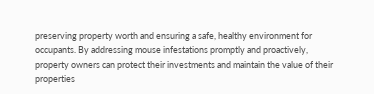preserving property worth and ensuring a safe, healthy environment for occupants. By addressing mouse infestations promptly and proactively, property owners can protect their investments and maintain the value of their properties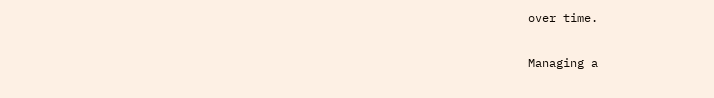over time.

Managing a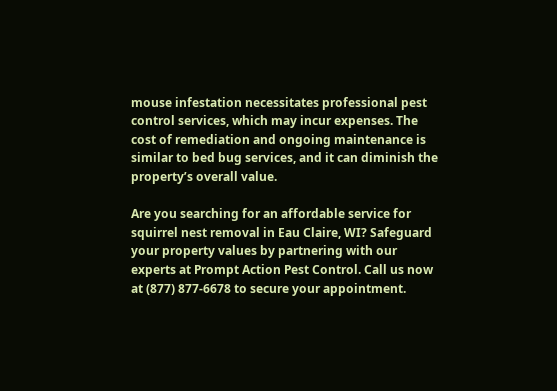mouse infestation necessitates professional pest control services, which may incur expenses. The cost of remediation and ongoing maintenance is similar to bed bug services, and it can diminish the property’s overall value.

Are you searching for an affordable service for squirrel nest removal in Eau Claire, WI? Safeguard your property values by partnering with our experts at Prompt Action Pest Control. Call us now at (877) 877-6678 to secure your appointment.